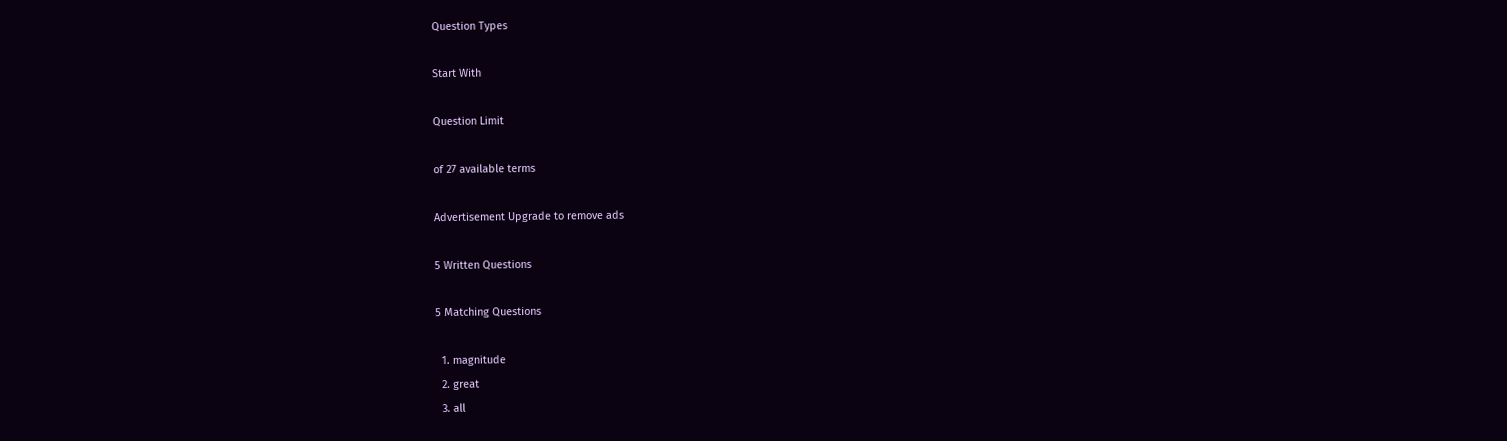Question Types

Start With

Question Limit

of 27 available terms

Advertisement Upgrade to remove ads

5 Written Questions

5 Matching Questions

  1. magnitude
  2. great
  3. all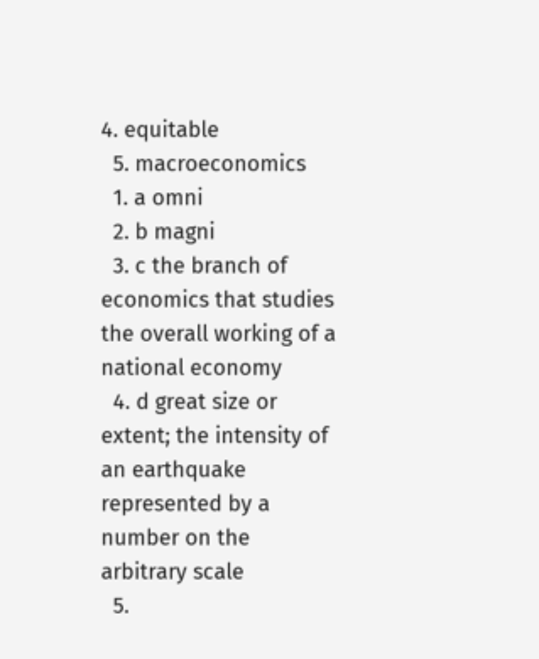4. equitable
  5. macroeconomics
  1. a omni
  2. b magni
  3. c the branch of economics that studies the overall working of a national economy
  4. d great size or extent; the intensity of an earthquake represented by a number on the arbitrary scale
  5.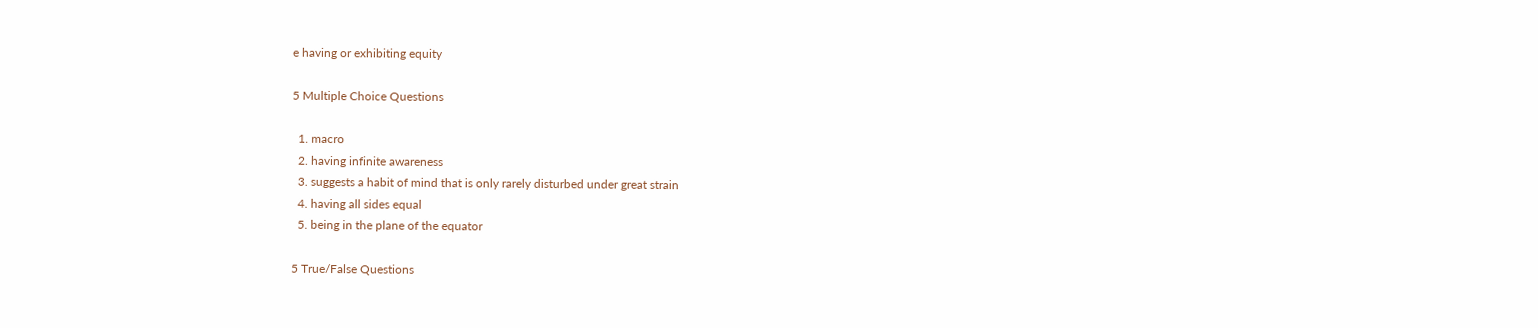e having or exhibiting equity

5 Multiple Choice Questions

  1. macro
  2. having infinite awareness
  3. suggests a habit of mind that is only rarely disturbed under great strain
  4. having all sides equal
  5. being in the plane of the equator

5 True/False Questions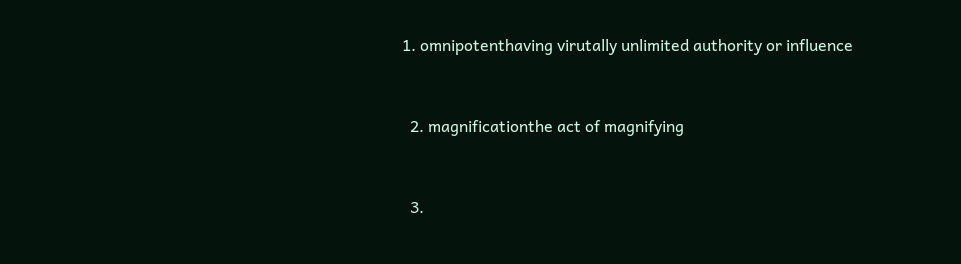1. omnipotenthaving virutally unlimited authority or influence


  2. magnificationthe act of magnifying


  3.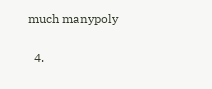much manypoly


  4.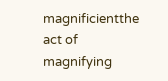magnificientthe act of magnifying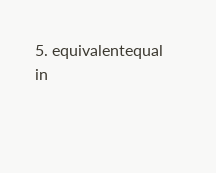5. equivalentequal in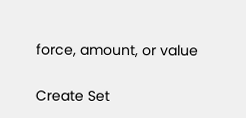force, amount, or value


Create Set